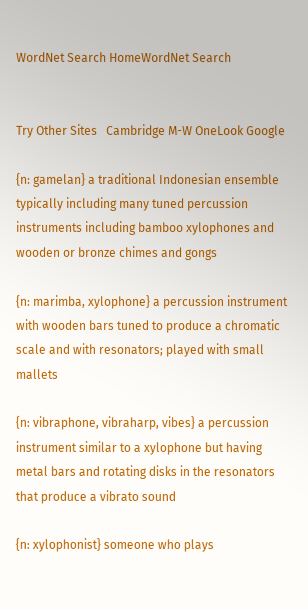WordNet Search HomeWordNet Search


Try Other Sites   Cambridge M-W OneLook Google

{n: gamelan} a traditional Indonesian ensemble typically including many tuned percussion instruments including bamboo xylophones and wooden or bronze chimes and gongs

{n: marimba, xylophone} a percussion instrument with wooden bars tuned to produce a chromatic scale and with resonators; played with small mallets

{n: vibraphone, vibraharp, vibes} a percussion instrument similar to a xylophone but having metal bars and rotating disks in the resonators that produce a vibrato sound

{n: xylophonist} someone who plays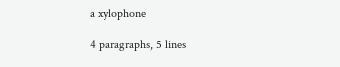a xylophone

4 paragraphs, 5 lines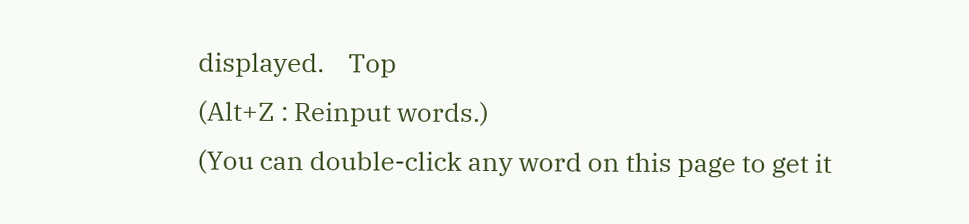displayed.    Top
(Alt+Z : Reinput words.)
(You can double-click any word on this page to get it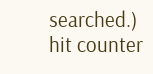searched.)
hit counter